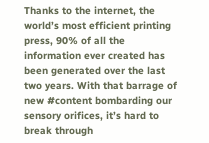Thanks to the internet, the world’s most efficient printing press, 90% of all the information ever created has been generated over the last two years. With that barrage of new #content bombarding our sensory orifices, it’s hard to break through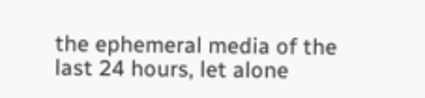the ephemeral media of the last 24 hours, let alone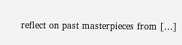reflect on past masterpieces from […]